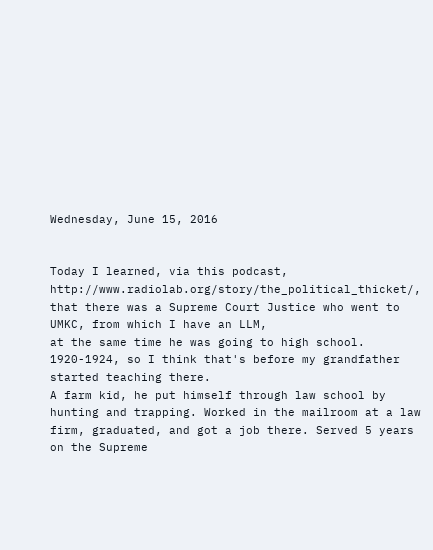Wednesday, June 15, 2016


Today I learned, via this podcast, http://www.radiolab.org/story/the_political_thicket/,
that there was a Supreme Court Justice who went to UMKC, from which I have an LLM,
at the same time he was going to high school. 1920-1924, so I think that's before my grandfather started teaching there.
A farm kid, he put himself through law school by hunting and trapping. Worked in the mailroom at a law firm, graduated, and got a job there. Served 5 years on the Supreme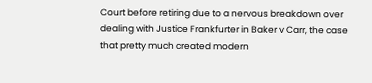Court before retiring due to a nervous breakdown over dealing with Justice Frankfurter in Baker v Carr, the case that pretty much created modern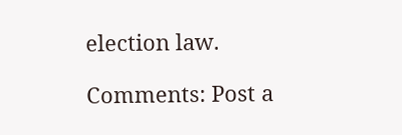election law.

Comments: Post a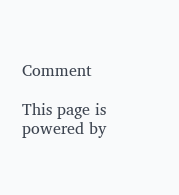Comment

This page is powered by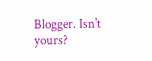Blogger. Isn't yours?